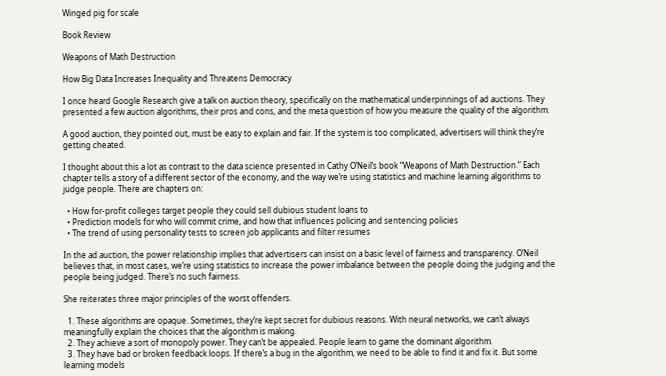Winged pig for scale

Book Review

Weapons of Math Destruction

How Big Data Increases Inequality and Threatens Democracy

I once heard Google Research give a talk on auction theory, specifically on the mathematical underpinnings of ad auctions. They presented a few auction algorithms, their pros and cons, and the meta question of how you measure the quality of the algorithm.

A good auction, they pointed out, must be easy to explain and fair. If the system is too complicated, advertisers will think they’re getting cheated.

I thought about this a lot as contrast to the data science presented in Cathy O’Neil’s book “Weapons of Math Destruction.” Each chapter tells a story of a different sector of the economy, and the way we’re using statistics and machine learning algorithms to judge people. There are chapters on:

  • How for-profit colleges target people they could sell dubious student loans to
  • Prediction models for who will commit crime, and how that influences policing and sentencing policies
  • The trend of using personality tests to screen job applicants and filter resumes

In the ad auction, the power relationship implies that advertisers can insist on a basic level of fairness and transparency. O’Neil believes that, in most cases, we’re using statistics to increase the power imbalance between the people doing the judging and the people being judged. There’s no such fairness.

She reiterates three major principles of the worst offenders.

  1. These algorithms are opaque. Sometimes, they’re kept secret for dubious reasons. With neural networks, we can’t always meaningfully explain the choices that the algorithm is making.
  2. They achieve a sort of monopoly power. They can’t be appealed. People learn to game the dominant algorithm.
  3. They have bad or broken feedback loops. If there’s a bug in the algorithm, we need to be able to find it and fix it. But some learning models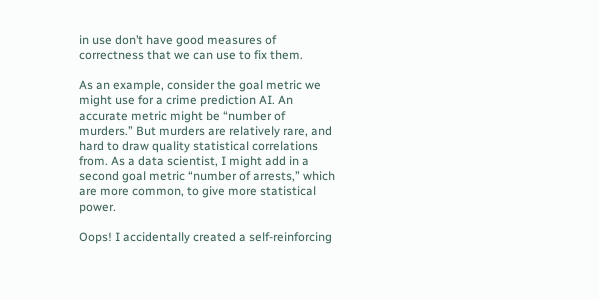in use don’t have good measures of correctness that we can use to fix them.

As an example, consider the goal metric we might use for a crime prediction AI. An accurate metric might be “number of murders.” But murders are relatively rare, and hard to draw quality statistical correlations from. As a data scientist, I might add in a second goal metric “number of arrests,” which are more common, to give more statistical power.

Oops! I accidentally created a self-reinforcing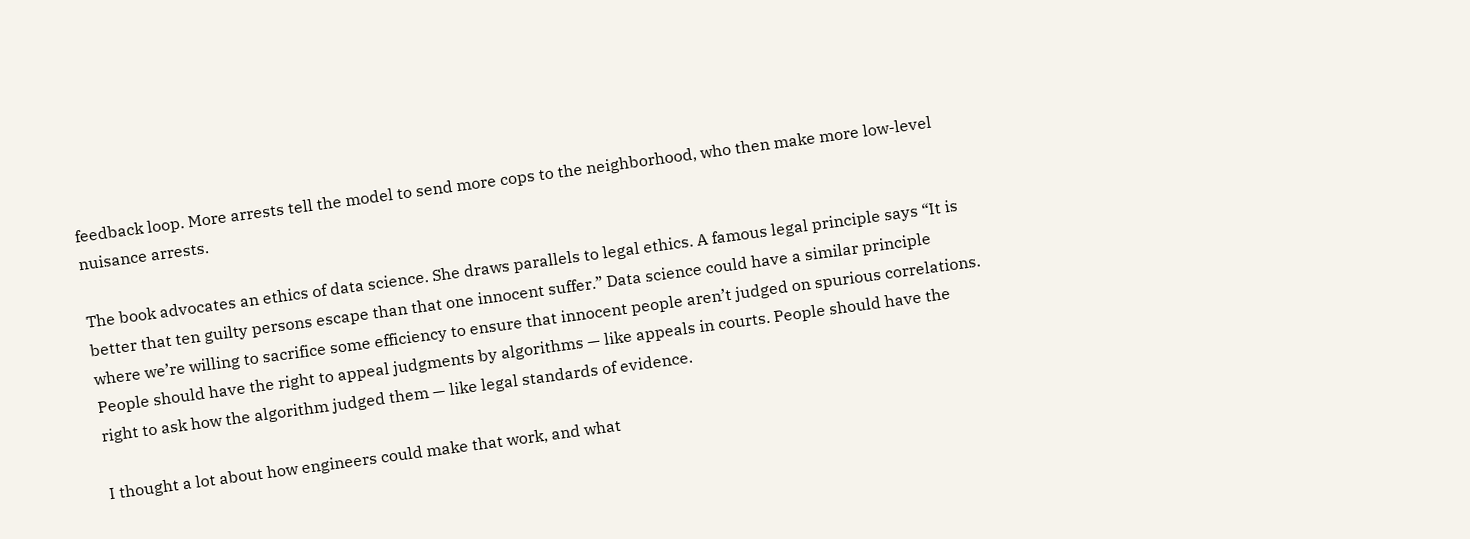feedback loop. More arrests tell the model to send more cops to the neighborhood, who then make more low-level nuisance arrests.

The book advocates an ethics of data science. She draws parallels to legal ethics. A famous legal principle says “It is better that ten guilty persons escape than that one innocent suffer.” Data science could have a similar principle where we’re willing to sacrifice some efficiency to ensure that innocent people aren’t judged on spurious correlations. People should have the right to appeal judgments by algorithms — like appeals in courts. People should have the right to ask how the algorithm judged them — like legal standards of evidence.

I thought a lot about how engineers could make that work, and what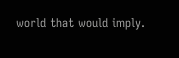world that would imply.